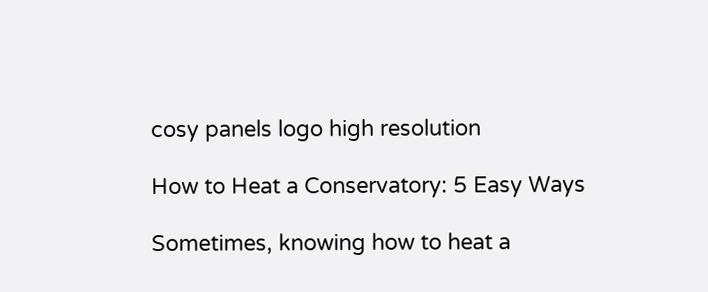cosy panels logo high resolution

How to Heat a Conservatory: 5 Easy Ways

Sometimes, knowing how to heat a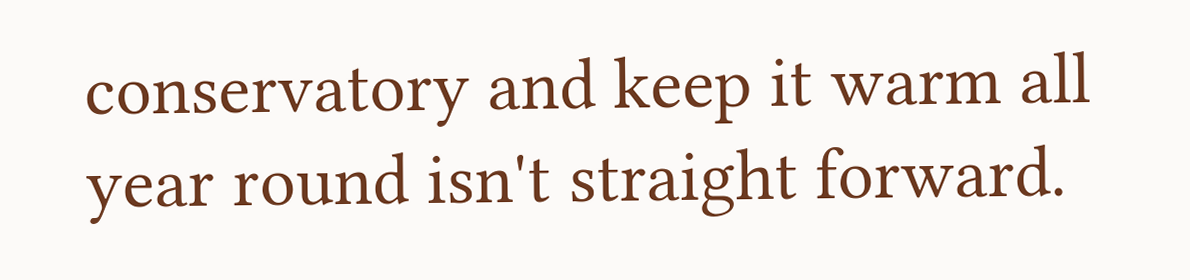conservatory and keep it warm all year round isn't straight forward.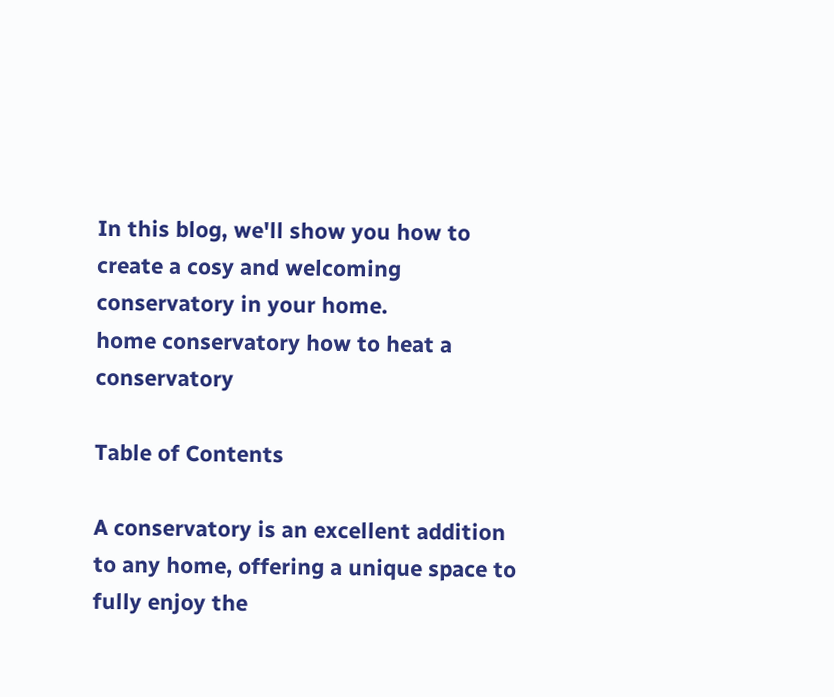In this blog, we'll show you how to create a cosy and welcoming conservatory in your home.
home conservatory how to heat a conservatory

Table of Contents

A conservatory is an excellent addition to any home, offering a unique space to fully enjoy the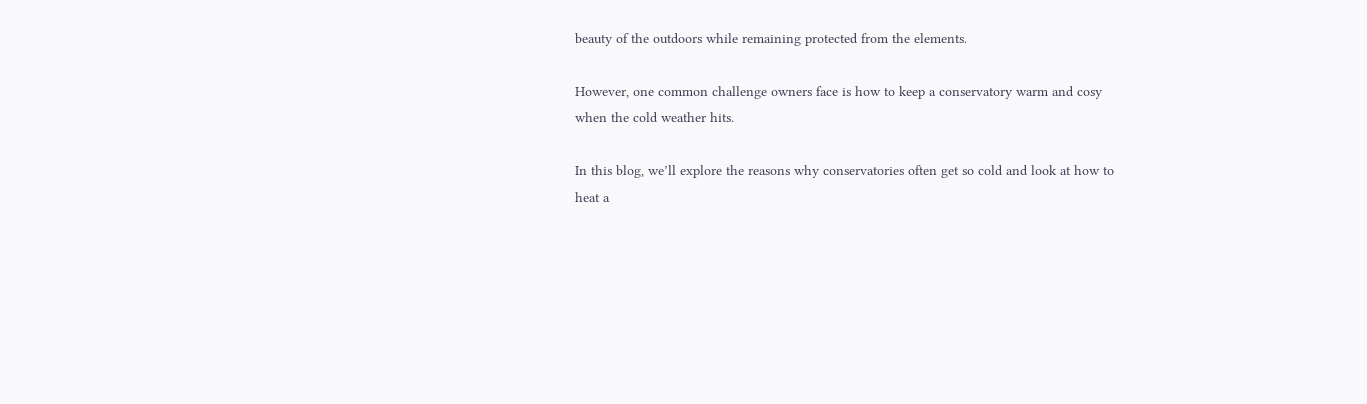beauty of the outdoors while remaining protected from the elements.

However, one common challenge owners face is how to keep a conservatory warm and cosy when the cold weather hits.

In this blog, we’ll explore the reasons why conservatories often get so cold and look at how to heat a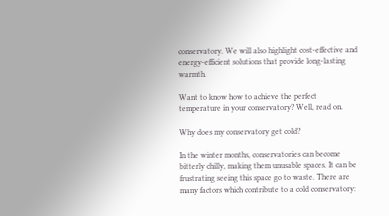conservatory. We will also highlight cost-effective and energy-efficient solutions that provide long-lasting warmth.

Want to know how to achieve the perfect temperature in your conservatory? Well, read on.

Why does my conservatory get cold?

In the winter months, conservatories can become bitterly chilly, making them unusable spaces. It can be frustrating seeing this space go to waste. There are many factors which contribute to a cold conservatory: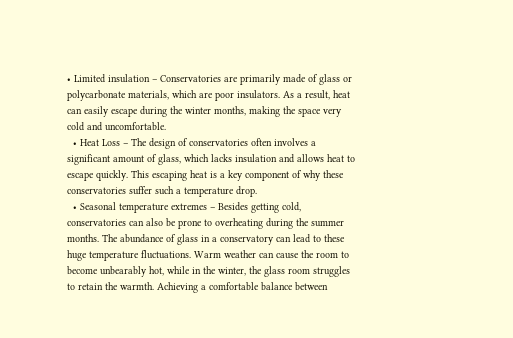• Limited insulation – Conservatories are primarily made of glass or polycarbonate materials, which are poor insulators. As a result, heat can easily escape during the winter months, making the space very cold and uncomfortable.
  • Heat Loss – The design of conservatories often involves a significant amount of glass, which lacks insulation and allows heat to escape quickly. This escaping heat is a key component of why these conservatories suffer such a temperature drop.
  • Seasonal temperature extremes – Besides getting cold, conservatories can also be prone to overheating during the summer months. The abundance of glass in a conservatory can lead to these huge temperature fluctuations. Warm weather can cause the room to become unbearably hot, while in the winter, the glass room struggles to retain the warmth. Achieving a comfortable balance between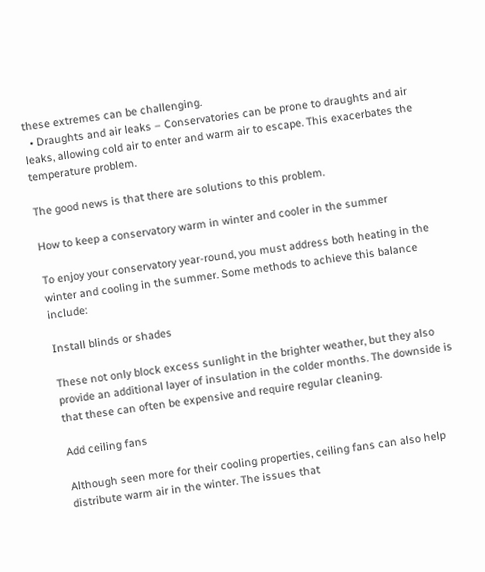these extremes can be challenging.
  • Draughts and air leaks – Conservatories can be prone to draughts and air leaks, allowing cold air to enter and warm air to escape. This exacerbates the temperature problem.

The good news is that there are solutions to this problem.

How to keep a conservatory warm in winter and cooler in the summer

To enjoy your conservatory year-round, you must address both heating in the winter and cooling in the summer. Some methods to achieve this balance include:

Install blinds or shades

These not only block excess sunlight in the brighter weather, but they also provide an additional layer of insulation in the colder months. The downside is that these can often be expensive and require regular cleaning.

Add ceiling fans

Although seen more for their cooling properties, ceiling fans can also help distribute warm air in the winter. The issues that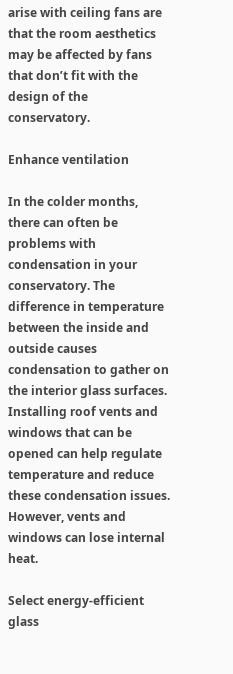arise with ceiling fans are that the room aesthetics may be affected by fans that don’t fit with the design of the conservatory.

Enhance ventilation

In the colder months, there can often be problems with condensation in your conservatory. The difference in temperature between the inside and outside causes condensation to gather on the interior glass surfaces. Installing roof vents and windows that can be opened can help regulate temperature and reduce these condensation issues. However, vents and windows can lose internal heat.

Select energy-efficient glass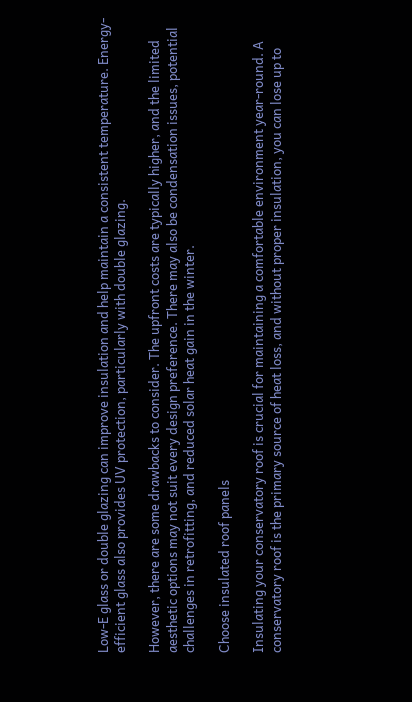Low-E glass or double glazing can improve insulation and help maintain a consistent temperature. Energy-efficient glass also provides UV protection, particularly with double glazing.

However, there are some drawbacks to consider. The upfront costs are typically higher, and the limited aesthetic options may not suit every design preference. There may also be condensation issues, potential challenges in retrofitting, and reduced solar heat gain in the winter.

Choose insulated roof panels

Insulating your conservatory roof is crucial for maintaining a comfortable environment year-round. A conservatory roof is the primary source of heat loss, and without proper insulation, you can lose up to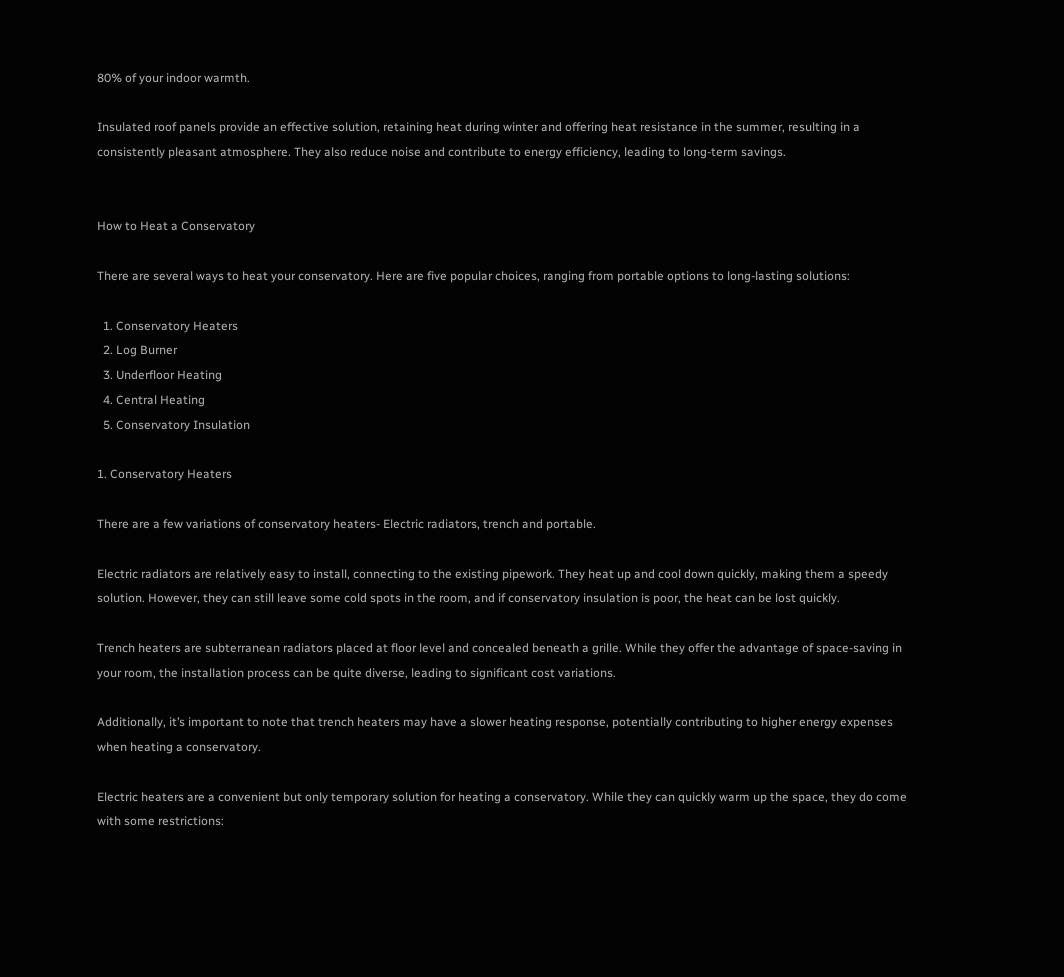80% of your indoor warmth.

Insulated roof panels provide an effective solution, retaining heat during winter and offering heat resistance in the summer, resulting in a consistently pleasant atmosphere. They also reduce noise and contribute to energy efficiency, leading to long-term savings.


How to Heat a Conservatory

There are several ways to heat your conservatory. Here are five popular choices, ranging from portable options to long-lasting solutions:

  1. Conservatory Heaters
  2. Log Burner
  3. Underfloor Heating
  4. Central Heating
  5. Conservatory Insulation

1. Conservatory Heaters

There are a few variations of conservatory heaters- Electric radiators, trench and portable.

Electric radiators are relatively easy to install, connecting to the existing pipework. They heat up and cool down quickly, making them a speedy solution. However, they can still leave some cold spots in the room, and if conservatory insulation is poor, the heat can be lost quickly.

Trench heaters are subterranean radiators placed at floor level and concealed beneath a grille. While they offer the advantage of space-saving in your room, the installation process can be quite diverse, leading to significant cost variations.

Additionally, it’s important to note that trench heaters may have a slower heating response, potentially contributing to higher energy expenses when heating a conservatory.

Electric heaters are a convenient but only temporary solution for heating a conservatory. While they can quickly warm up the space, they do come with some restrictions: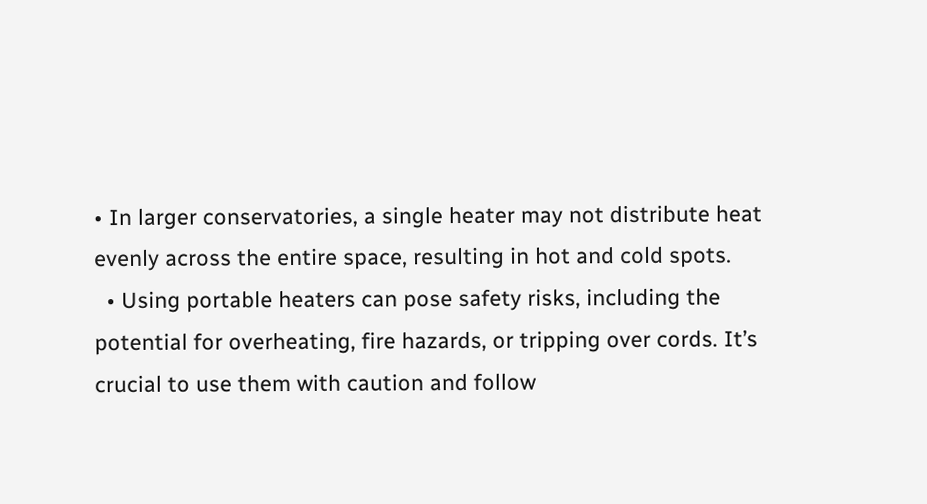• In larger conservatories, a single heater may not distribute heat evenly across the entire space, resulting in hot and cold spots.
  • Using portable heaters can pose safety risks, including the potential for overheating, fire hazards, or tripping over cords. It’s crucial to use them with caution and follow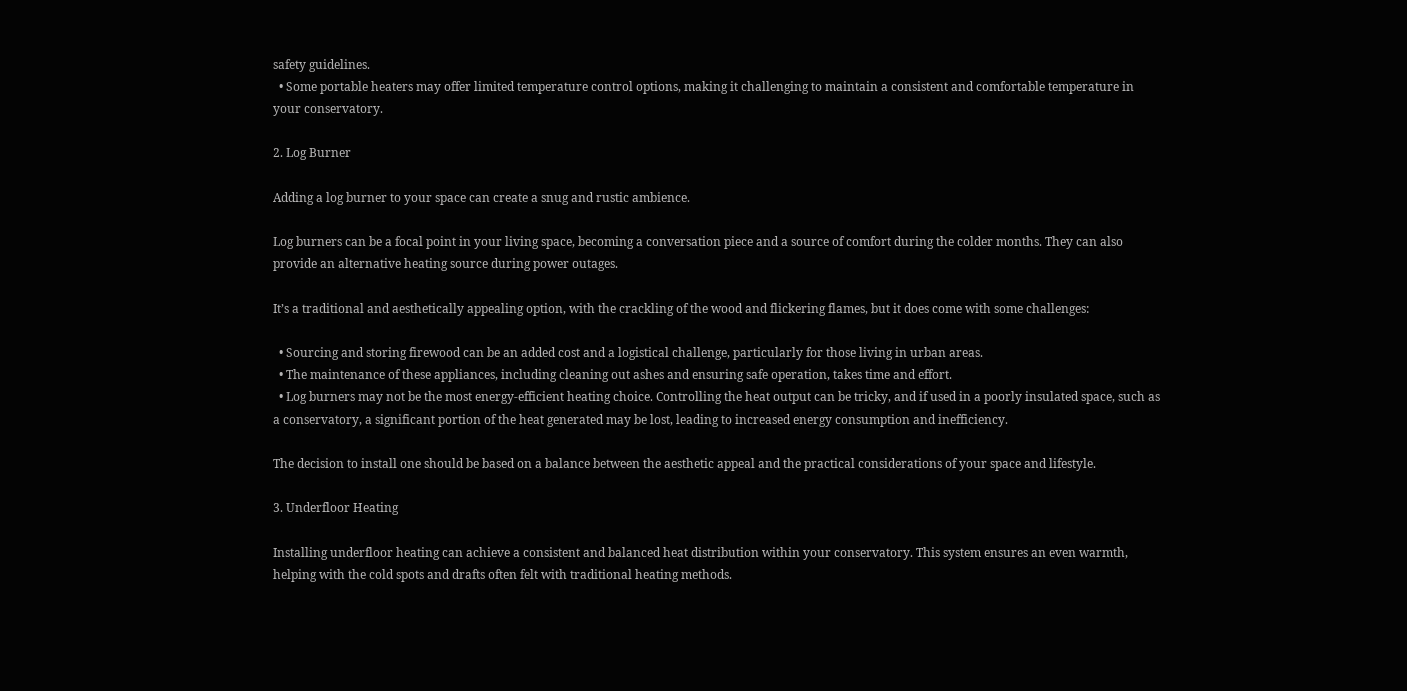safety guidelines.
  • Some portable heaters may offer limited temperature control options, making it challenging to maintain a consistent and comfortable temperature in your conservatory.

2. Log Burner

Adding a log burner to your space can create a snug and rustic ambience.

Log burners can be a focal point in your living space, becoming a conversation piece and a source of comfort during the colder months. They can also provide an alternative heating source during power outages.

It’s a traditional and aesthetically appealing option, with the crackling of the wood and flickering flames, but it does come with some challenges:

  • Sourcing and storing firewood can be an added cost and a logistical challenge, particularly for those living in urban areas.
  • The maintenance of these appliances, including cleaning out ashes and ensuring safe operation, takes time and effort.
  • Log burners may not be the most energy-efficient heating choice. Controlling the heat output can be tricky, and if used in a poorly insulated space, such as a conservatory, a significant portion of the heat generated may be lost, leading to increased energy consumption and inefficiency.

The decision to install one should be based on a balance between the aesthetic appeal and the practical considerations of your space and lifestyle.

3. Underfloor Heating

Installing underfloor heating can achieve a consistent and balanced heat distribution within your conservatory. This system ensures an even warmth, helping with the cold spots and drafts often felt with traditional heating methods.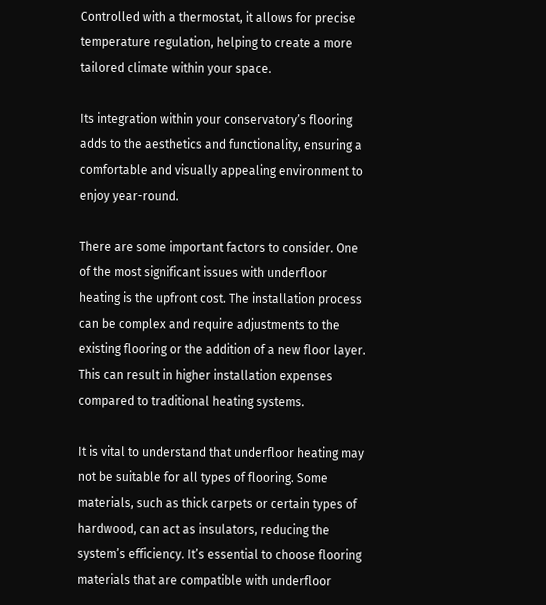Controlled with a thermostat, it allows for precise temperature regulation, helping to create a more tailored climate within your space.

Its integration within your conservatory’s flooring adds to the aesthetics and functionality, ensuring a comfortable and visually appealing environment to enjoy year-round.

There are some important factors to consider. One of the most significant issues with underfloor heating is the upfront cost. The installation process can be complex and require adjustments to the existing flooring or the addition of a new floor layer. This can result in higher installation expenses compared to traditional heating systems.

It is vital to understand that underfloor heating may not be suitable for all types of flooring. Some materials, such as thick carpets or certain types of hardwood, can act as insulators, reducing the system’s efficiency. It’s essential to choose flooring materials that are compatible with underfloor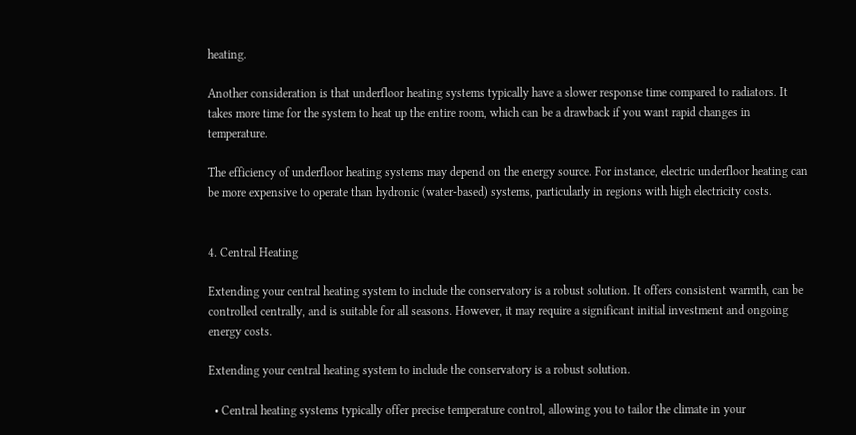heating.

Another consideration is that underfloor heating systems typically have a slower response time compared to radiators. It takes more time for the system to heat up the entire room, which can be a drawback if you want rapid changes in temperature.

The efficiency of underfloor heating systems may depend on the energy source. For instance, electric underfloor heating can be more expensive to operate than hydronic (water-based) systems, particularly in regions with high electricity costs.


4. Central Heating

Extending your central heating system to include the conservatory is a robust solution. It offers consistent warmth, can be controlled centrally, and is suitable for all seasons. However, it may require a significant initial investment and ongoing energy costs.

Extending your central heating system to include the conservatory is a robust solution.

  • Central heating systems typically offer precise temperature control, allowing you to tailor the climate in your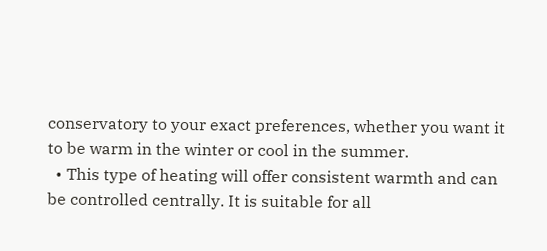conservatory to your exact preferences, whether you want it to be warm in the winter or cool in the summer.
  • This type of heating will offer consistent warmth and can be controlled centrally. It is suitable for all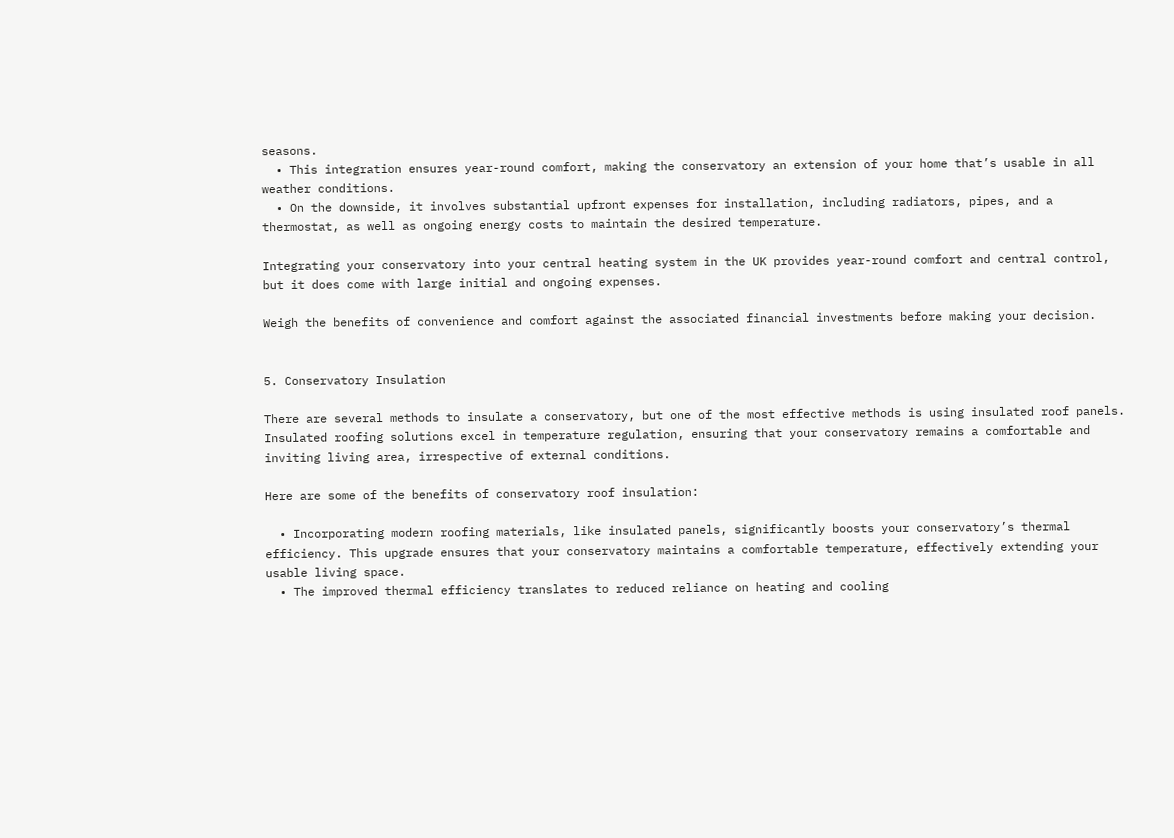seasons.
  • This integration ensures year-round comfort, making the conservatory an extension of your home that’s usable in all weather conditions.
  • On the downside, it involves substantial upfront expenses for installation, including radiators, pipes, and a thermostat, as well as ongoing energy costs to maintain the desired temperature.

Integrating your conservatory into your central heating system in the UK provides year-round comfort and central control, but it does come with large initial and ongoing expenses.

Weigh the benefits of convenience and comfort against the associated financial investments before making your decision.


5. Conservatory Insulation

There are several methods to insulate a conservatory, but one of the most effective methods is using insulated roof panels. Insulated roofing solutions excel in temperature regulation, ensuring that your conservatory remains a comfortable and inviting living area, irrespective of external conditions.

Here are some of the benefits of conservatory roof insulation:

  • Incorporating modern roofing materials, like insulated panels, significantly boosts your conservatory’s thermal efficiency. This upgrade ensures that your conservatory maintains a comfortable temperature, effectively extending your usable living space.
  • The improved thermal efficiency translates to reduced reliance on heating and cooling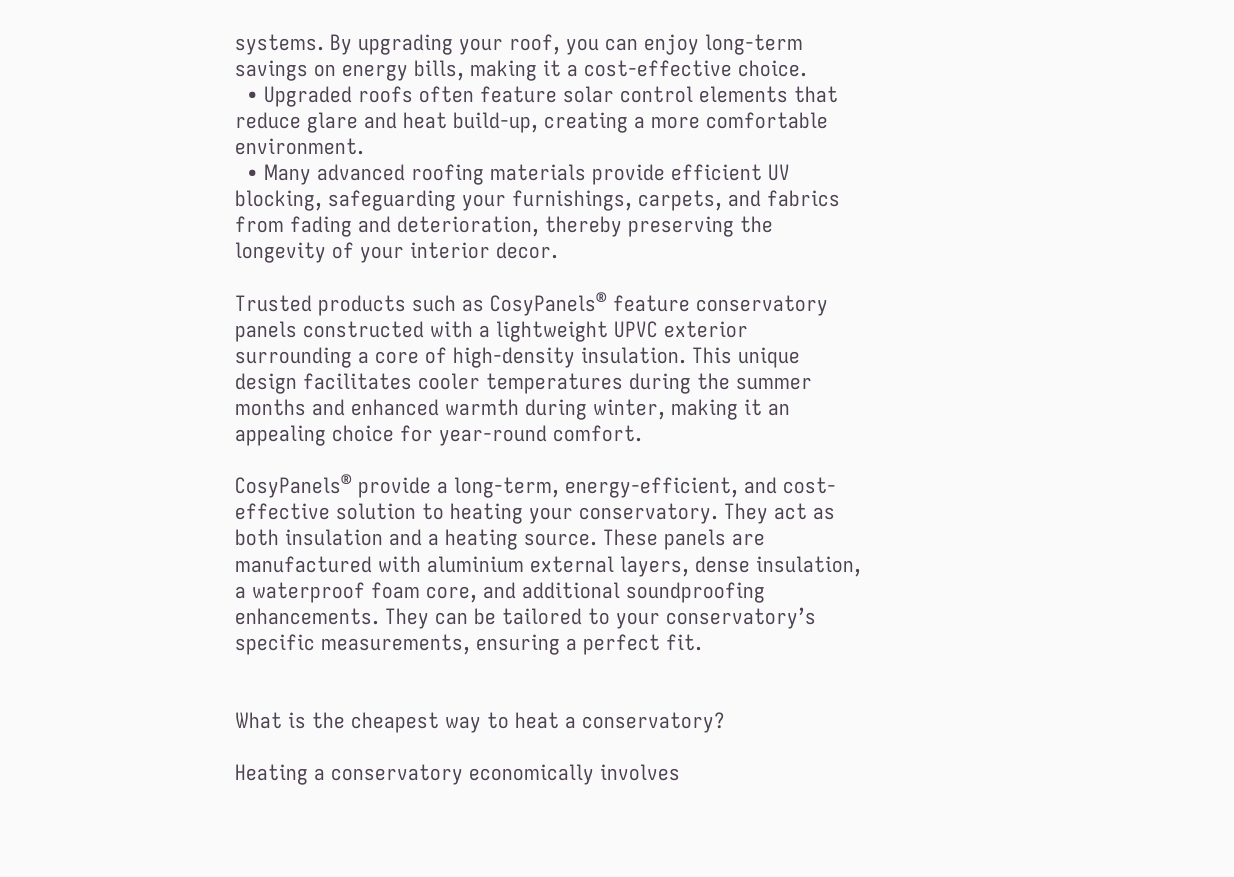systems. By upgrading your roof, you can enjoy long-term savings on energy bills, making it a cost-effective choice.
  • Upgraded roofs often feature solar control elements that reduce glare and heat build-up, creating a more comfortable environment.
  • Many advanced roofing materials provide efficient UV blocking, safeguarding your furnishings, carpets, and fabrics from fading and deterioration, thereby preserving the longevity of your interior decor.

Trusted products such as CosyPanels® feature conservatory panels constructed with a lightweight UPVC exterior surrounding a core of high-density insulation. This unique design facilitates cooler temperatures during the summer months and enhanced warmth during winter, making it an appealing choice for year-round comfort.

CosyPanels® provide a long-term, energy-efficient, and cost-effective solution to heating your conservatory. They act as both insulation and a heating source. These panels are manufactured with aluminium external layers, dense insulation, a waterproof foam core, and additional soundproofing enhancements. They can be tailored to your conservatory’s specific measurements, ensuring a perfect fit.


What is the cheapest way to heat a conservatory?

Heating a conservatory economically involves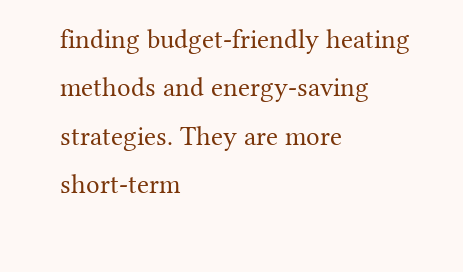finding budget-friendly heating methods and energy-saving strategies. They are more short-term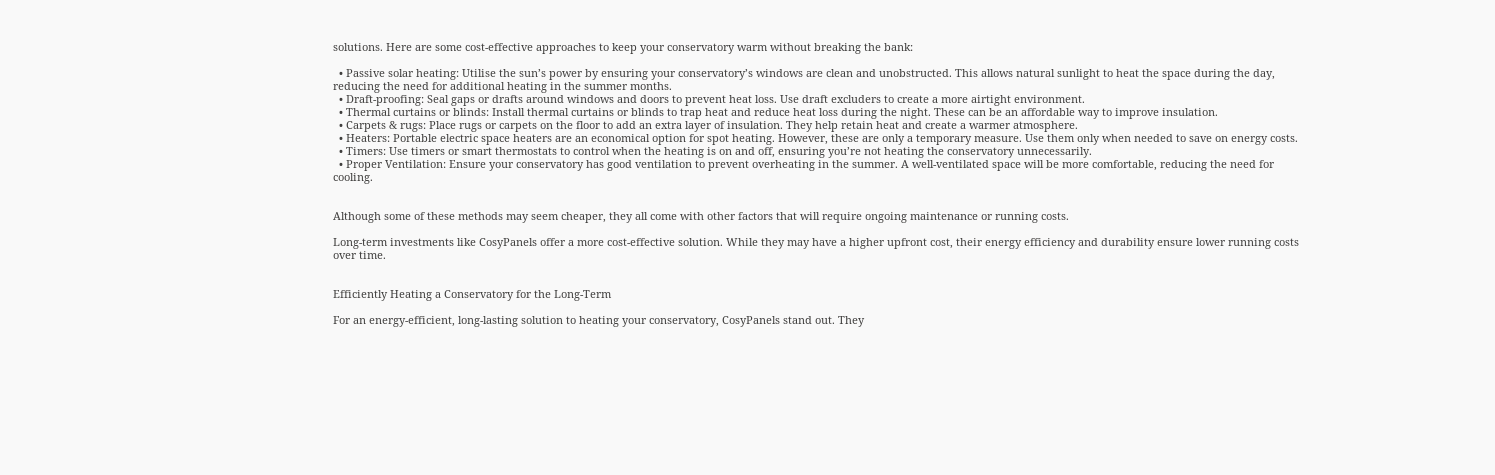solutions. Here are some cost-effective approaches to keep your conservatory warm without breaking the bank:

  • Passive solar heating: Utilise the sun’s power by ensuring your conservatory’s windows are clean and unobstructed. This allows natural sunlight to heat the space during the day, reducing the need for additional heating in the summer months.
  • Draft-proofing: Seal gaps or drafts around windows and doors to prevent heat loss. Use draft excluders to create a more airtight environment.
  • Thermal curtains or blinds: Install thermal curtains or blinds to trap heat and reduce heat loss during the night. These can be an affordable way to improve insulation.
  • Carpets & rugs: Place rugs or carpets on the floor to add an extra layer of insulation. They help retain heat and create a warmer atmosphere.
  • Heaters: Portable electric space heaters are an economical option for spot heating. However, these are only a temporary measure. Use them only when needed to save on energy costs.
  • Timers: Use timers or smart thermostats to control when the heating is on and off, ensuring you’re not heating the conservatory unnecessarily.
  • Proper Ventilation: Ensure your conservatory has good ventilation to prevent overheating in the summer. A well-ventilated space will be more comfortable, reducing the need for cooling.


Although some of these methods may seem cheaper, they all come with other factors that will require ongoing maintenance or running costs.

Long-term investments like CosyPanels offer a more cost-effective solution. While they may have a higher upfront cost, their energy efficiency and durability ensure lower running costs over time.


Efficiently Heating a Conservatory for the Long-Term

For an energy-efficient, long-lasting solution to heating your conservatory, CosyPanels stand out. They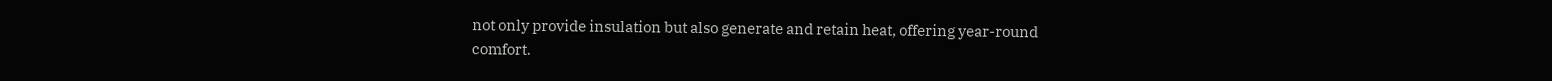not only provide insulation but also generate and retain heat, offering year-round comfort.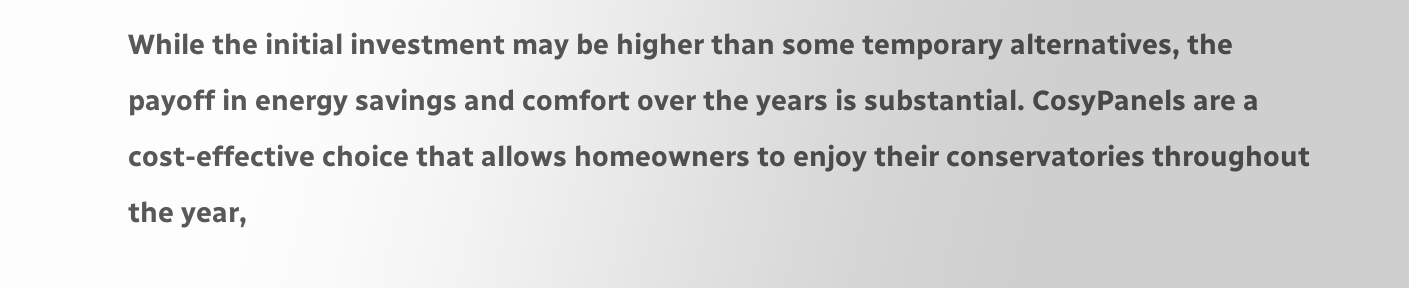While the initial investment may be higher than some temporary alternatives, the payoff in energy savings and comfort over the years is substantial. CosyPanels are a cost-effective choice that allows homeowners to enjoy their conservatories throughout the year,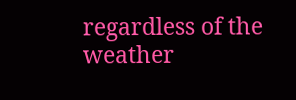regardless of the weather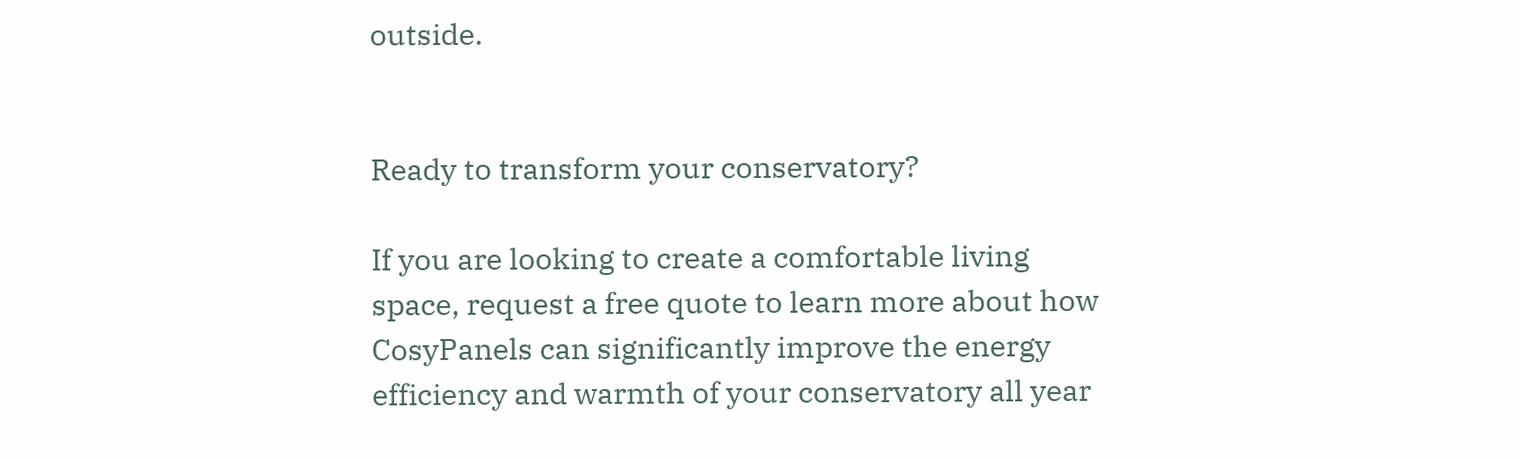outside.


Ready to transform your conservatory?

If you are looking to create a comfortable living space, request a free quote to learn more about how CosyPanels can significantly improve the energy efficiency and warmth of your conservatory all year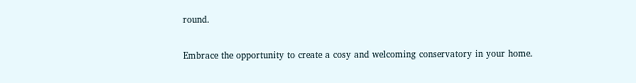round.

Embrace the opportunity to create a cosy and welcoming conservatory in your home.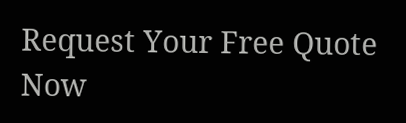Request Your Free Quote Now